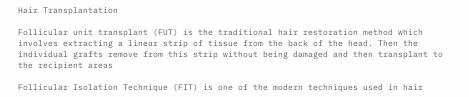Hair Transplantation

Follicular unit transplant (FUT) is the traditional hair restoration method which involves extracting a linear strip of tissue from the back of the head. Then the individual grafts remove from this strip without being damaged and then transplant to the recipient areas

Follicular Isolation Technique (FIT) is one of the modern techniques used in hair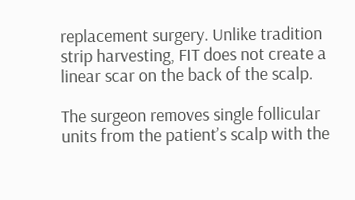replacement surgery. Unlike tradition strip harvesting, FIT does not create a linear scar on the back of the scalp.

The surgeon removes single follicular units from the patient’s scalp with the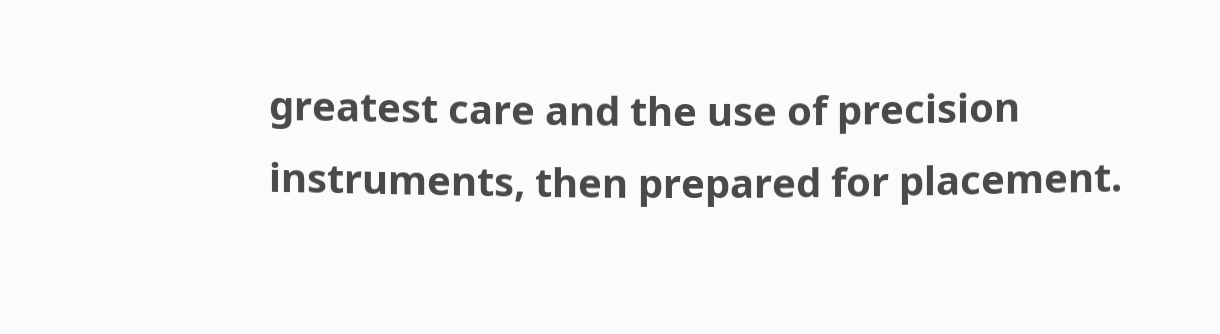greatest care and the use of precision instruments, then prepared for placement.